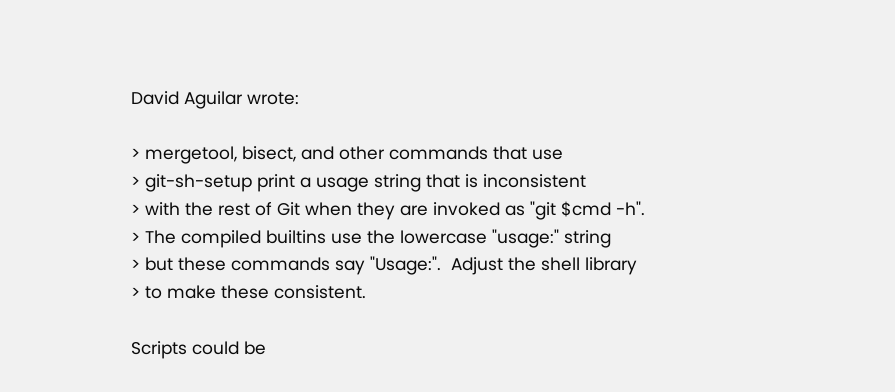David Aguilar wrote:

> mergetool, bisect, and other commands that use
> git-sh-setup print a usage string that is inconsistent
> with the rest of Git when they are invoked as "git $cmd -h".
> The compiled builtins use the lowercase "usage:" string
> but these commands say "Usage:".  Adjust the shell library
> to make these consistent.

Scripts could be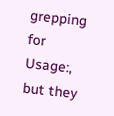grepping for Usage:, but they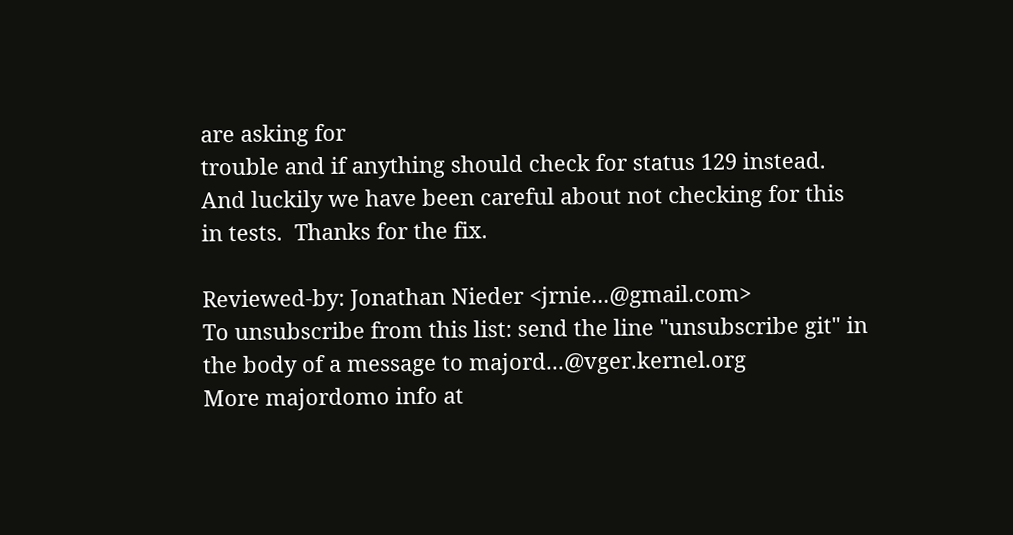are asking for
trouble and if anything should check for status 129 instead.
And luckily we have been careful about not checking for this
in tests.  Thanks for the fix.

Reviewed-by: Jonathan Nieder <jrnie...@gmail.com>
To unsubscribe from this list: send the line "unsubscribe git" in
the body of a message to majord...@vger.kernel.org
More majordomo info at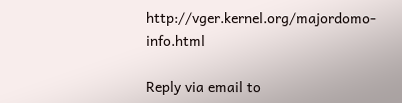http://vger.kernel.org/majordomo-info.html

Reply via email to